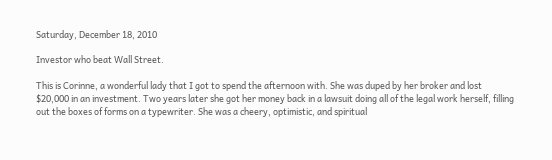Saturday, December 18, 2010

Investor who beat Wall Street.

This is Corinne, a wonderful lady that I got to spend the afternoon with. She was duped by her broker and lost $20,000 in an investment. Two years later she got her money back in a lawsuit doing all of the legal work herself, filling out the boxes of forms on a typewriter. She was a cheery, optimistic, and spiritual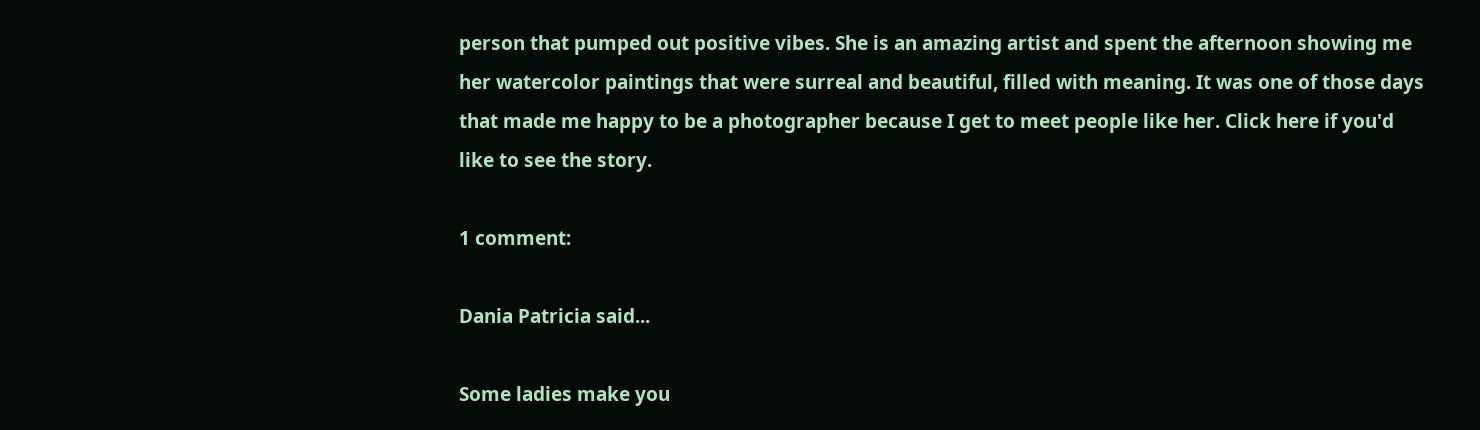person that pumped out positive vibes. She is an amazing artist and spent the afternoon showing me her watercolor paintings that were surreal and beautiful, filled with meaning. It was one of those days that made me happy to be a photographer because I get to meet people like her. Click here if you'd like to see the story.

1 comment:

Dania Patricia said...

Some ladies make you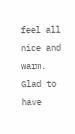feel all nice and warm. Glad to have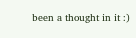been a thought in it :)